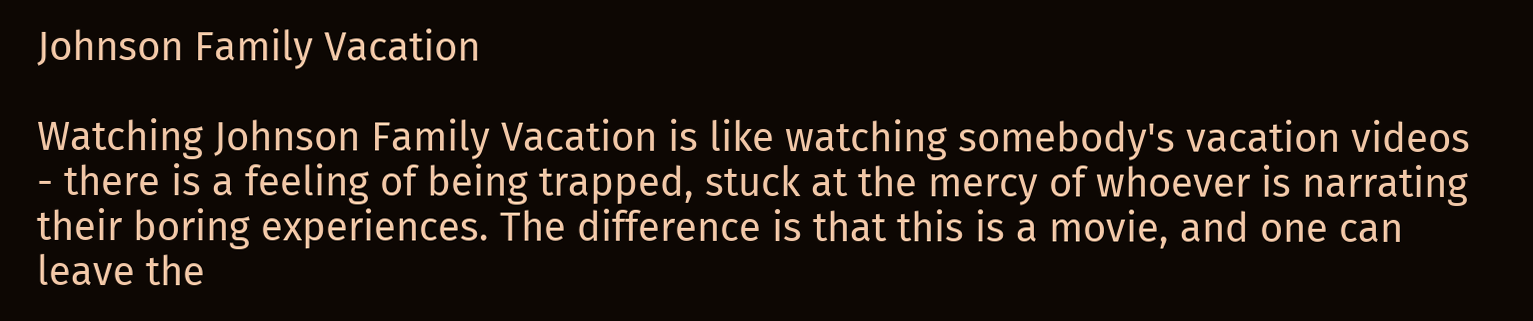Johnson Family Vacation

Watching Johnson Family Vacation is like watching somebody's vacation videos - there is a feeling of being trapped, stuck at the mercy of whoever is narrating their boring experiences. The difference is that this is a movie, and one can leave the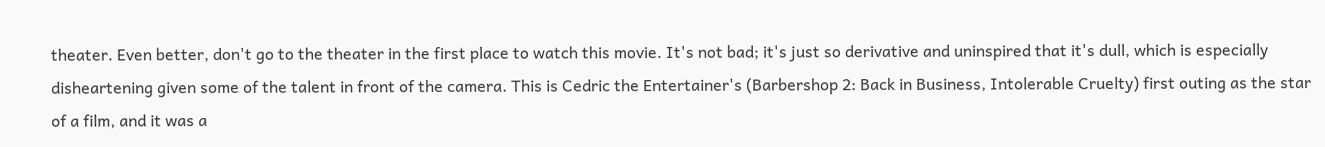theater. Even better, don't go to the theater in the first place to watch this movie. It's not bad; it's just so derivative and uninspired that it's dull, which is especially disheartening given some of the talent in front of the camera. This is Cedric the Entertainer's (Barbershop 2: Back in Business, Intolerable Cruelty) first outing as the star of a film, and it was a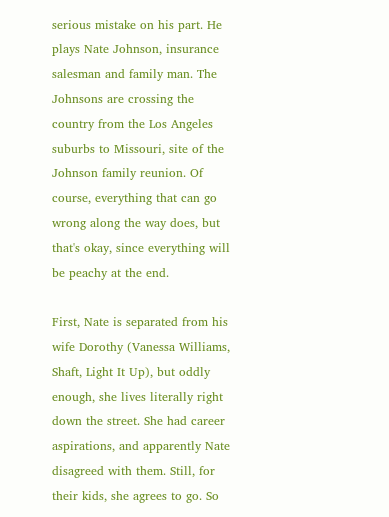serious mistake on his part. He plays Nate Johnson, insurance salesman and family man. The Johnsons are crossing the country from the Los Angeles suburbs to Missouri, site of the Johnson family reunion. Of course, everything that can go wrong along the way does, but that's okay, since everything will be peachy at the end.

First, Nate is separated from his wife Dorothy (Vanessa Williams, Shaft, Light It Up), but oddly enough, she lives literally right down the street. She had career aspirations, and apparently Nate disagreed with them. Still, for their kids, she agrees to go. So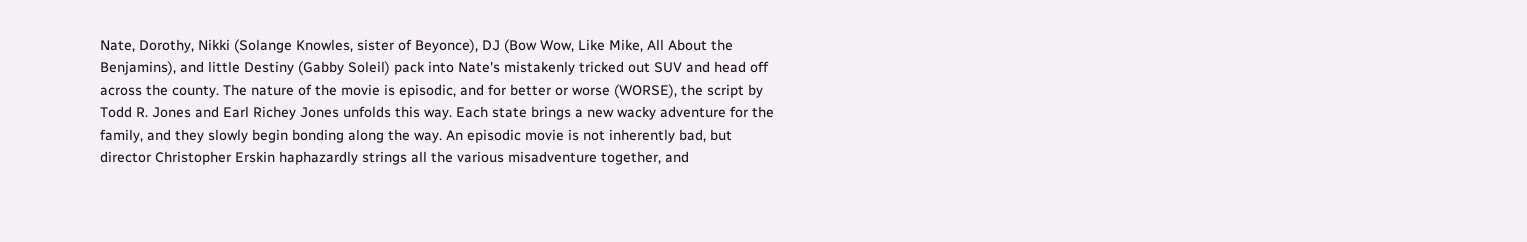Nate, Dorothy, Nikki (Solange Knowles, sister of Beyonce), DJ (Bow Wow, Like Mike, All About the Benjamins), and little Destiny (Gabby Soleil) pack into Nate's mistakenly tricked out SUV and head off across the county. The nature of the movie is episodic, and for better or worse (WORSE), the script by Todd R. Jones and Earl Richey Jones unfolds this way. Each state brings a new wacky adventure for the family, and they slowly begin bonding along the way. An episodic movie is not inherently bad, but director Christopher Erskin haphazardly strings all the various misadventure together, and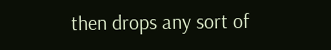then drops any sort of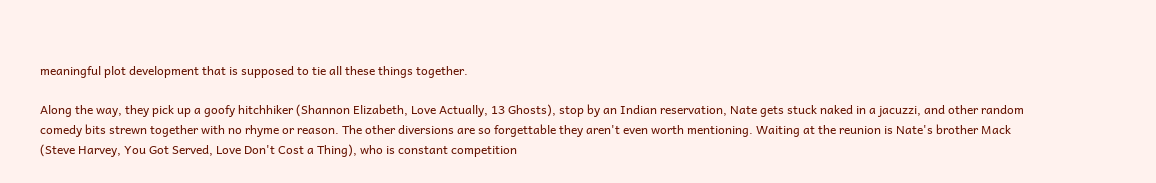meaningful plot development that is supposed to tie all these things together.

Along the way, they pick up a goofy hitchhiker (Shannon Elizabeth, Love Actually, 13 Ghosts), stop by an Indian reservation, Nate gets stuck naked in a jacuzzi, and other random comedy bits strewn together with no rhyme or reason. The other diversions are so forgettable they aren't even worth mentioning. Waiting at the reunion is Nate's brother Mack (Steve Harvey, You Got Served, Love Don't Cost a Thing), who is constant competition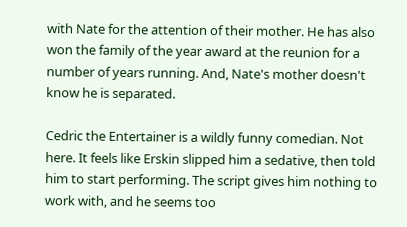with Nate for the attention of their mother. He has also won the family of the year award at the reunion for a number of years running. And, Nate's mother doesn't know he is separated.

Cedric the Entertainer is a wildly funny comedian. Not here. It feels like Erskin slipped him a sedative, then told him to start performing. The script gives him nothing to work with, and he seems too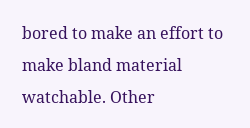bored to make an effort to make bland material watchable. Other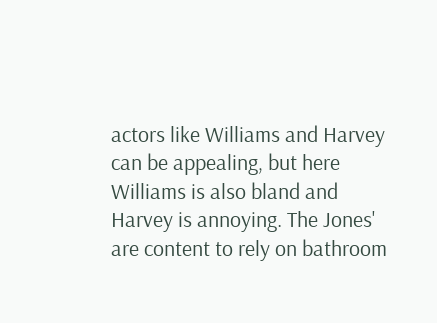actors like Williams and Harvey can be appealing, but here Williams is also bland and Harvey is annoying. The Jones' are content to rely on bathroom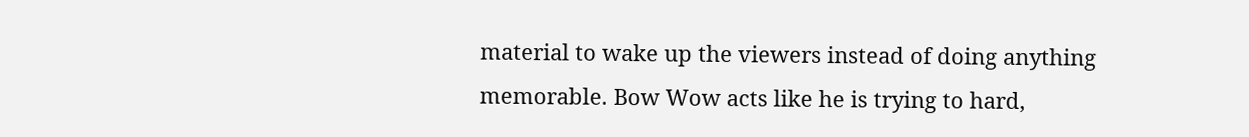material to wake up the viewers instead of doing anything memorable. Bow Wow acts like he is trying to hard,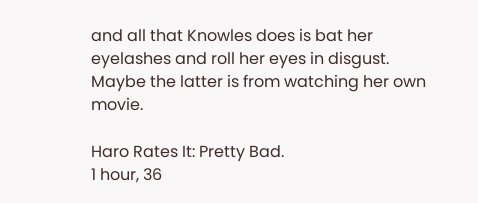and all that Knowles does is bat her eyelashes and roll her eyes in disgust. Maybe the latter is from watching her own movie.

Haro Rates It: Pretty Bad.
1 hour, 36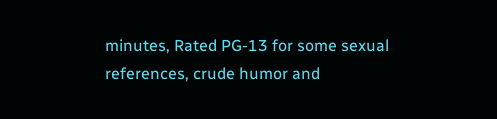minutes, Rated PG-13 for some sexual references, crude humor and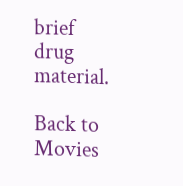brief drug material.

Back to Movies